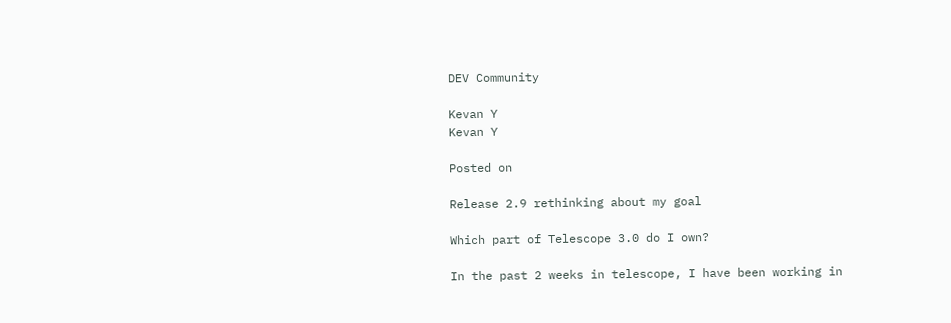DEV Community

Kevan Y
Kevan Y

Posted on

Release 2.9 rethinking about my goal

Which part of Telescope 3.0 do I own?

In the past 2 weeks in telescope, I have been working in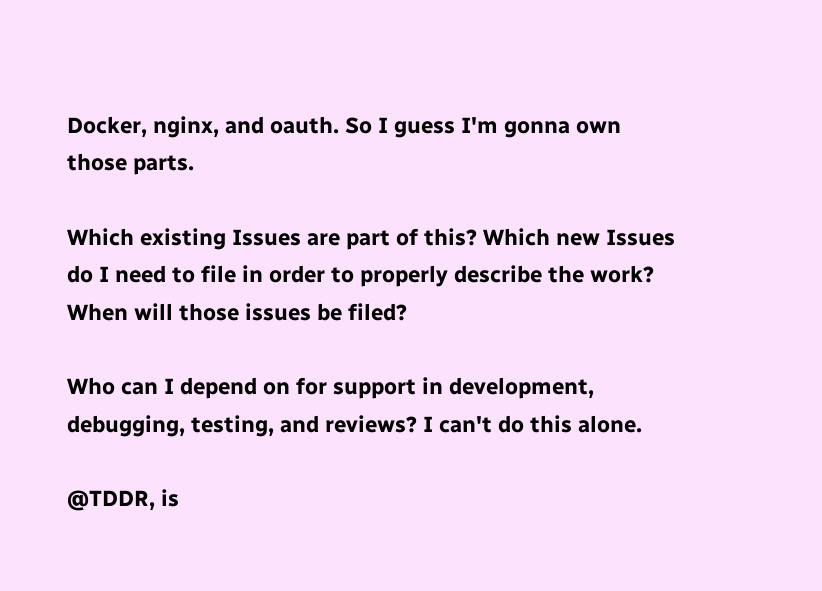Docker, nginx, and oauth. So I guess I'm gonna own those parts.

Which existing Issues are part of this? Which new Issues do I need to file in order to properly describe the work? When will those issues be filed?

Who can I depend on for support in development, debugging, testing, and reviews? I can't do this alone.

@TDDR, is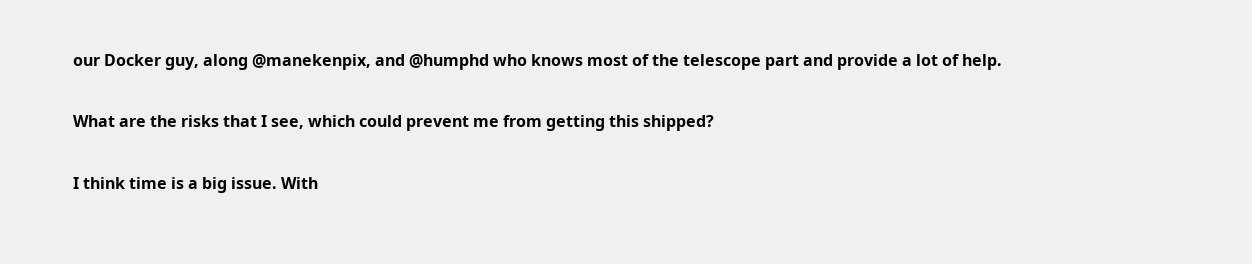our Docker guy, along @manekenpix, and @humphd who knows most of the telescope part and provide a lot of help.

What are the risks that I see, which could prevent me from getting this shipped?

I think time is a big issue. With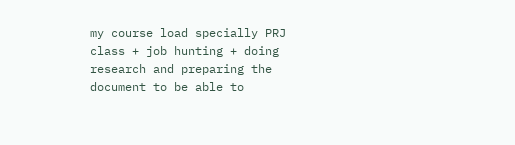my course load specially PRJ class + job hunting + doing research and preparing the document to be able to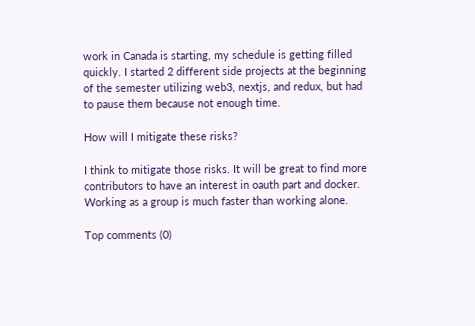work in Canada is starting, my schedule is getting filled quickly. I started 2 different side projects at the beginning of the semester utilizing web3, nextjs, and redux, but had to pause them because not enough time.

How will I mitigate these risks?

I think to mitigate those risks. It will be great to find more contributors to have an interest in oauth part and docker. Working as a group is much faster than working alone.

Top comments (0)